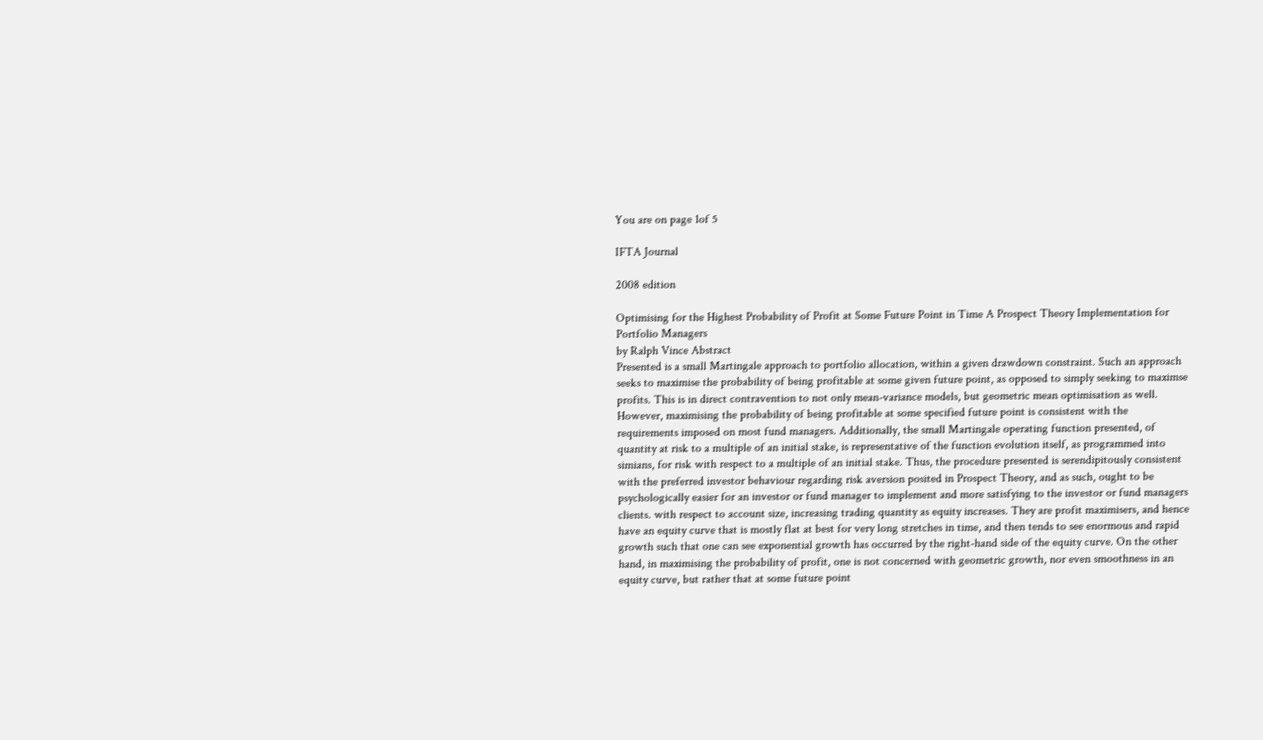You are on page 1of 5

IFTA Journal

2008 edition

Optimising for the Highest Probability of Profit at Some Future Point in Time A Prospect Theory Implementation for Portfolio Managers
by Ralph Vince Abstract
Presented is a small Martingale approach to portfolio allocation, within a given drawdown constraint. Such an approach seeks to maximise the probability of being profitable at some given future point, as opposed to simply seeking to maximse profits. This is in direct contravention to not only mean-variance models, but geometric mean optimisation as well. However, maximising the probability of being profitable at some specified future point is consistent with the requirements imposed on most fund managers. Additionally, the small Martingale operating function presented, of quantity at risk to a multiple of an initial stake, is representative of the function evolution itself, as programmed into simians, for risk with respect to a multiple of an initial stake. Thus, the procedure presented is serendipitously consistent with the preferred investor behaviour regarding risk aversion posited in Prospect Theory, and as such, ought to be psychologically easier for an investor or fund manager to implement and more satisfying to the investor or fund managers clients. with respect to account size, increasing trading quantity as equity increases. They are profit maximisers, and hence have an equity curve that is mostly flat at best for very long stretches in time, and then tends to see enormous and rapid growth such that one can see exponential growth has occurred by the right-hand side of the equity curve. On the other hand, in maximising the probability of profit, one is not concerned with geometric growth, nor even smoothness in an equity curve, but rather that at some future point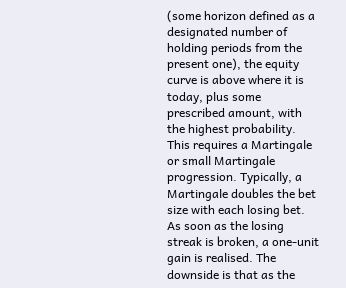(some horizon defined as a designated number of holding periods from the present one), the equity curve is above where it is today, plus some prescribed amount, with the highest probability. This requires a Martingale or small Martingale progression. Typically, a Martingale doubles the bet size with each losing bet. As soon as the losing streak is broken, a one-unit gain is realised. The downside is that as the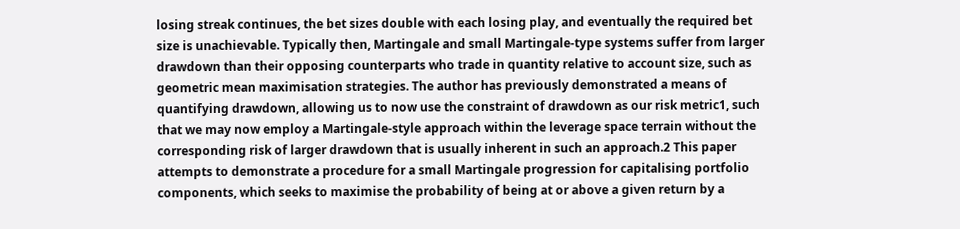losing streak continues, the bet sizes double with each losing play, and eventually the required bet size is unachievable. Typically then, Martingale and small Martingale-type systems suffer from larger drawdown than their opposing counterparts who trade in quantity relative to account size, such as geometric mean maximisation strategies. The author has previously demonstrated a means of quantifying drawdown, allowing us to now use the constraint of drawdown as our risk metric1, such that we may now employ a Martingale-style approach within the leverage space terrain without the corresponding risk of larger drawdown that is usually inherent in such an approach.2 This paper attempts to demonstrate a procedure for a small Martingale progression for capitalising portfolio components, which seeks to maximise the probability of being at or above a given return by a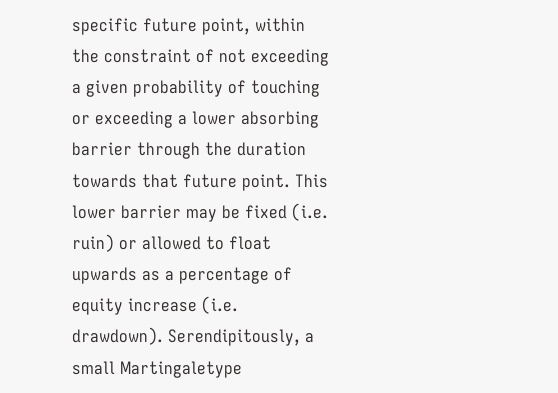specific future point, within the constraint of not exceeding a given probability of touching or exceeding a lower absorbing barrier through the duration towards that future point. This lower barrier may be fixed (i.e. ruin) or allowed to float upwards as a percentage of equity increase (i.e. drawdown). Serendipitously, a small Martingaletype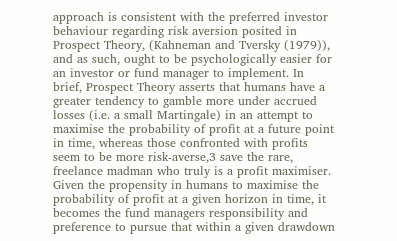approach is consistent with the preferred investor behaviour regarding risk aversion posited in Prospect Theory, (Kahneman and Tversky (1979)), and as such, ought to be psychologically easier for an investor or fund manager to implement. In brief, Prospect Theory asserts that humans have a greater tendency to gamble more under accrued losses (i.e. a small Martingale) in an attempt to maximise the probability of profit at a future point in time, whereas those confronted with profits seem to be more risk-averse,3 save the rare, freelance madman who truly is a profit maximiser. Given the propensity in humans to maximise the probability of profit at a given horizon in time, it becomes the fund managers responsibility and preference to pursue that within a given drawdown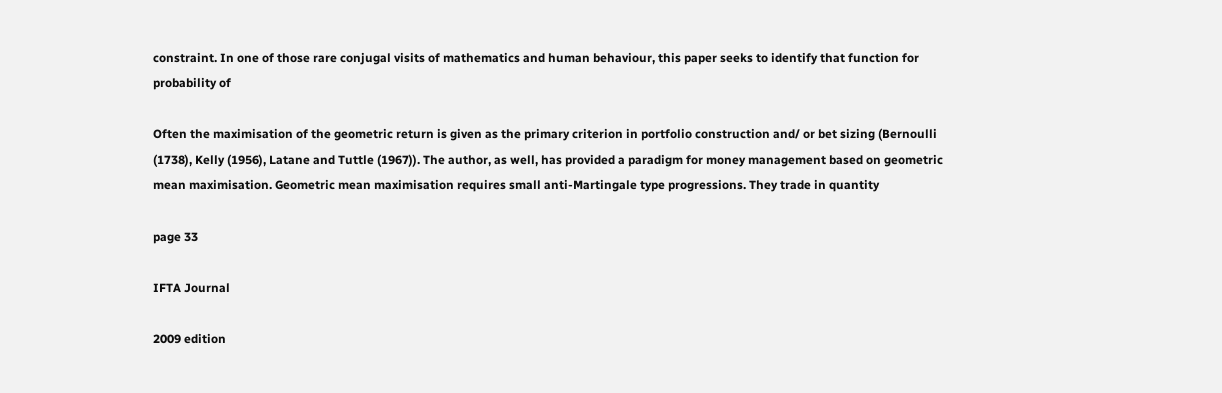constraint. In one of those rare conjugal visits of mathematics and human behaviour, this paper seeks to identify that function for probability of

Often the maximisation of the geometric return is given as the primary criterion in portfolio construction and/ or bet sizing (Bernoulli (1738), Kelly (1956), Latane and Tuttle (1967)). The author, as well, has provided a paradigm for money management based on geometric mean maximisation. Geometric mean maximisation requires small anti-Martingale type progressions. They trade in quantity

page 33

IFTA Journal

2009 edition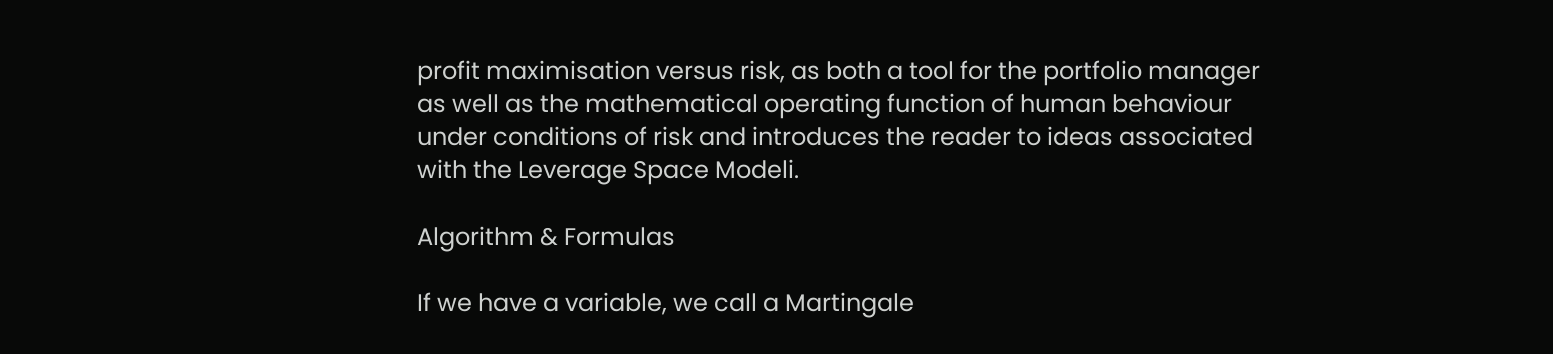profit maximisation versus risk, as both a tool for the portfolio manager as well as the mathematical operating function of human behaviour under conditions of risk and introduces the reader to ideas associated with the Leverage Space Modeli.

Algorithm & Formulas

If we have a variable, we call a Martingale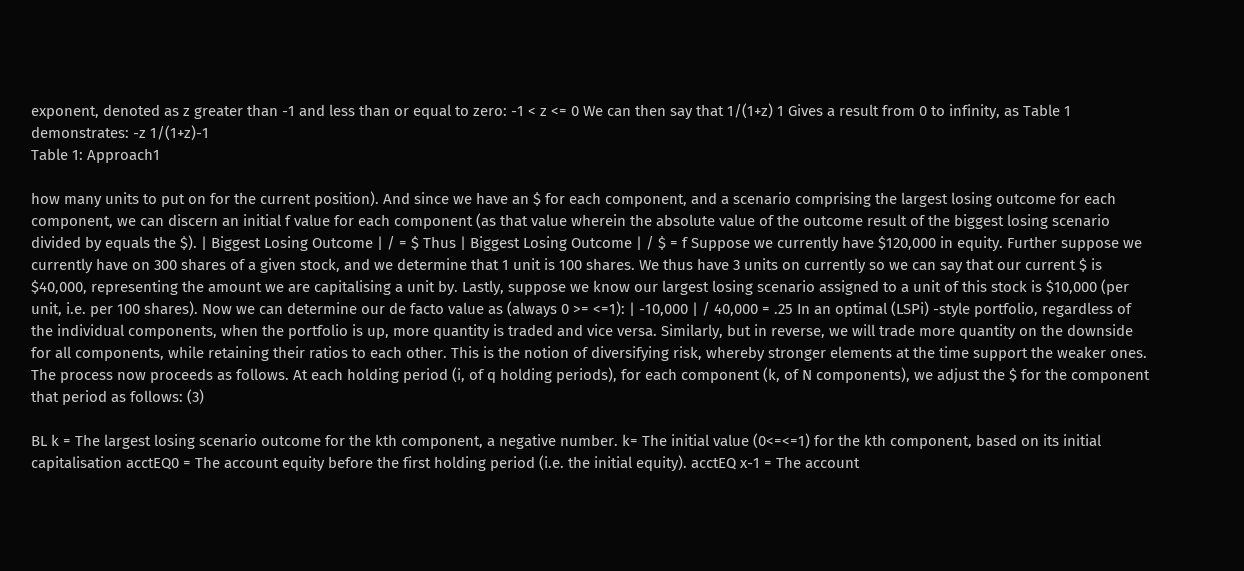exponent, denoted as z greater than -1 and less than or equal to zero: -1 < z <= 0 We can then say that 1/(1+z) 1 Gives a result from 0 to infinity, as Table 1 demonstrates: -z 1/(1+z)-1
Table 1: Approach1

how many units to put on for the current position). And since we have an $ for each component, and a scenario comprising the largest losing outcome for each component, we can discern an initial f value for each component (as that value wherein the absolute value of the outcome result of the biggest losing scenario divided by equals the $). | Biggest Losing Outcome | / = $ Thus | Biggest Losing Outcome | / $ = f Suppose we currently have $120,000 in equity. Further suppose we currently have on 300 shares of a given stock, and we determine that 1 unit is 100 shares. We thus have 3 units on currently so we can say that our current $ is $40,000, representing the amount we are capitalising a unit by. Lastly, suppose we know our largest losing scenario assigned to a unit of this stock is $10,000 (per unit, i.e. per 100 shares). Now we can determine our de facto value as (always 0 >= <=1): | -10,000 | / 40,000 = .25 In an optimal (LSPi) -style portfolio, regardless of the individual components, when the portfolio is up, more quantity is traded and vice versa. Similarly, but in reverse, we will trade more quantity on the downside for all components, while retaining their ratios to each other. This is the notion of diversifying risk, whereby stronger elements at the time support the weaker ones. The process now proceeds as follows. At each holding period (i, of q holding periods), for each component (k, of N components), we adjust the $ for the component that period as follows: (3)

BL k = The largest losing scenario outcome for the kth component, a negative number. k= The initial value (0<=<=1) for the kth component, based on its initial capitalisation acctEQ0 = The account equity before the first holding period (i.e. the initial equity). acctEQ x-1 = The account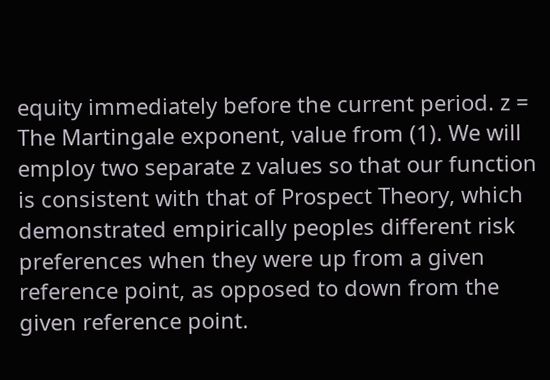equity immediately before the current period. z = The Martingale exponent, value from (1). We will employ two separate z values so that our function is consistent with that of Prospect Theory, which demonstrated empirically peoples different risk preferences when they were up from a given reference point, as opposed to down from the given reference point.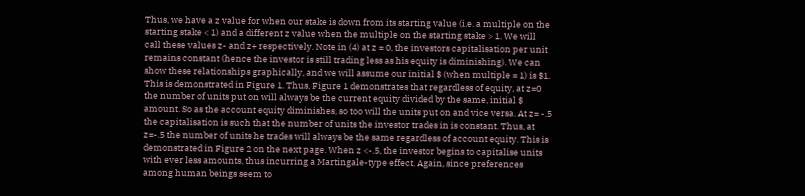Thus, we have a z value for when our stake is down from its starting value (i.e. a multiple on the starting stake < 1) and a different z value when the multiple on the starting stake > 1. We will call these values z- and z+ respectively. Note in (4) at z = 0, the investors capitalisation per unit remains constant (hence the investor is still trading less as his equity is diminishing). We can show these relationships graphically, and we will assume our initial $ (when multiple = 1) is $1. This is demonstrated in Figure 1. Thus, Figure 1 demonstrates that regardless of equity, at z=0 the number of units put on will always be the current equity divided by the same, initial $ amount. So as the account equity diminishes, so too will the units put on and vice versa. At z= -.5 the capitalisation is such that the number of units the investor trades in is constant. Thus, at z=-.5 the number of units he trades will always be the same regardless of account equity. This is demonstrated in Figure 2 on the next page. When z <-.5, the investor begins to capitalise units with ever less amounts, thus incurring a Martingale-type effect. Again, since preferences among human beings seem to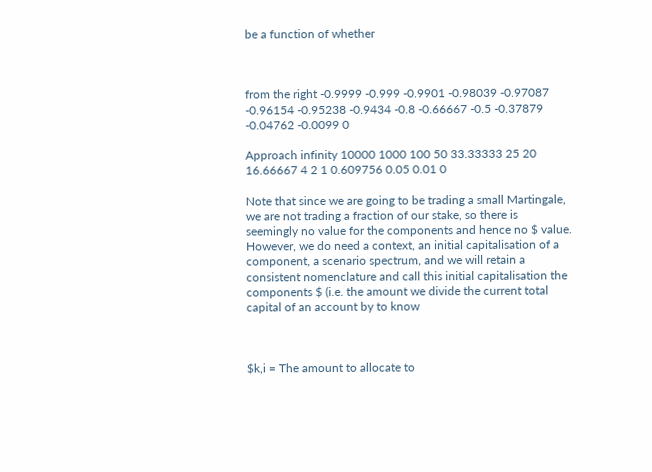be a function of whether



from the right -0.9999 -0.999 -0.9901 -0.98039 -0.97087 -0.96154 -0.95238 -0.9434 -0.8 -0.66667 -0.5 -0.37879 -0.04762 -0.0099 0

Approach infinity 10000 1000 100 50 33.33333 25 20 16.66667 4 2 1 0.609756 0.05 0.01 0

Note that since we are going to be trading a small Martingale, we are not trading a fraction of our stake, so there is seemingly no value for the components and hence no $ value. However, we do need a context, an initial capitalisation of a component, a scenario spectrum, and we will retain a consistent nomenclature and call this initial capitalisation the components $ (i.e. the amount we divide the current total capital of an account by to know



$k,i = The amount to allocate to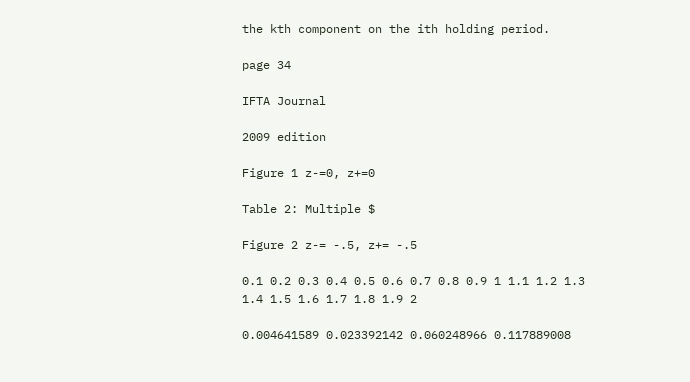the kth component on the ith holding period.

page 34

IFTA Journal

2009 edition

Figure 1 z-=0, z+=0

Table 2: Multiple $

Figure 2 z-= -.5, z+= -.5

0.1 0.2 0.3 0.4 0.5 0.6 0.7 0.8 0.9 1 1.1 1.2 1.3 1.4 1.5 1.6 1.7 1.8 1.9 2

0.004641589 0.023392142 0.060248966 0.117889008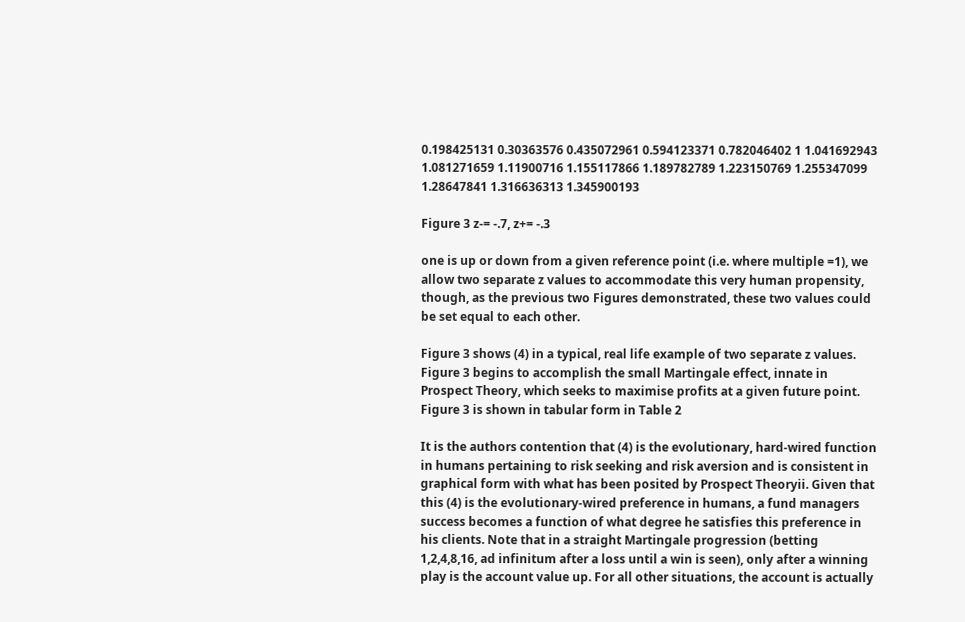0.198425131 0.30363576 0.435072961 0.594123371 0.782046402 1 1.041692943 1.081271659 1.11900716 1.155117866 1.189782789 1.223150769 1.255347099 1.28647841 1.316636313 1.345900193

Figure 3 z-= -.7, z+= -.3

one is up or down from a given reference point (i.e. where multiple =1), we allow two separate z values to accommodate this very human propensity, though, as the previous two Figures demonstrated, these two values could be set equal to each other.

Figure 3 shows (4) in a typical, real life example of two separate z values. Figure 3 begins to accomplish the small Martingale effect, innate in Prospect Theory, which seeks to maximise profits at a given future point. Figure 3 is shown in tabular form in Table 2

It is the authors contention that (4) is the evolutionary, hard-wired function in humans pertaining to risk seeking and risk aversion and is consistent in graphical form with what has been posited by Prospect Theoryii. Given that this (4) is the evolutionary-wired preference in humans, a fund managers success becomes a function of what degree he satisfies this preference in his clients. Note that in a straight Martingale progression (betting 1,2,4,8,16, ad infinitum after a loss until a win is seen), only after a winning play is the account value up. For all other situations, the account is actually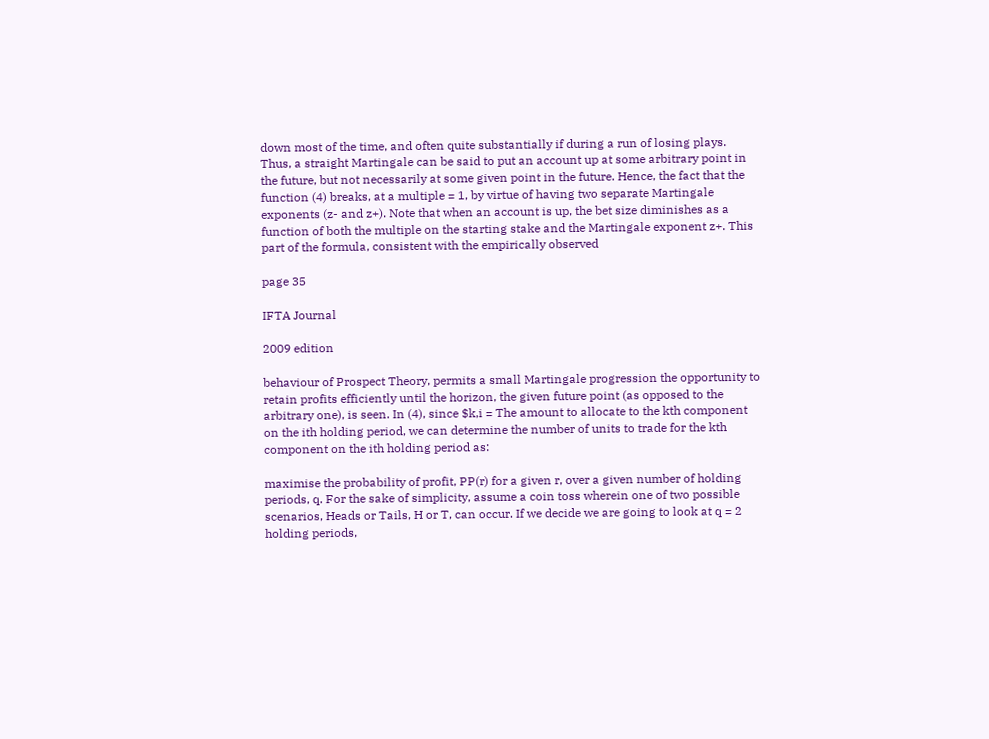down most of the time, and often quite substantially if during a run of losing plays. Thus, a straight Martingale can be said to put an account up at some arbitrary point in the future, but not necessarily at some given point in the future. Hence, the fact that the function (4) breaks, at a multiple = 1, by virtue of having two separate Martingale exponents (z- and z+). Note that when an account is up, the bet size diminishes as a function of both the multiple on the starting stake and the Martingale exponent z+. This part of the formula, consistent with the empirically observed

page 35

IFTA Journal

2009 edition

behaviour of Prospect Theory, permits a small Martingale progression the opportunity to retain profits efficiently until the horizon, the given future point (as opposed to the arbitrary one), is seen. In (4), since $k,i = The amount to allocate to the kth component on the ith holding period, we can determine the number of units to trade for the kth component on the ith holding period as:

maximise the probability of profit, PP(r) for a given r, over a given number of holding periods, q. For the sake of simplicity, assume a coin toss wherein one of two possible scenarios, Heads or Tails, H or T, can occur. If we decide we are going to look at q = 2 holding periods,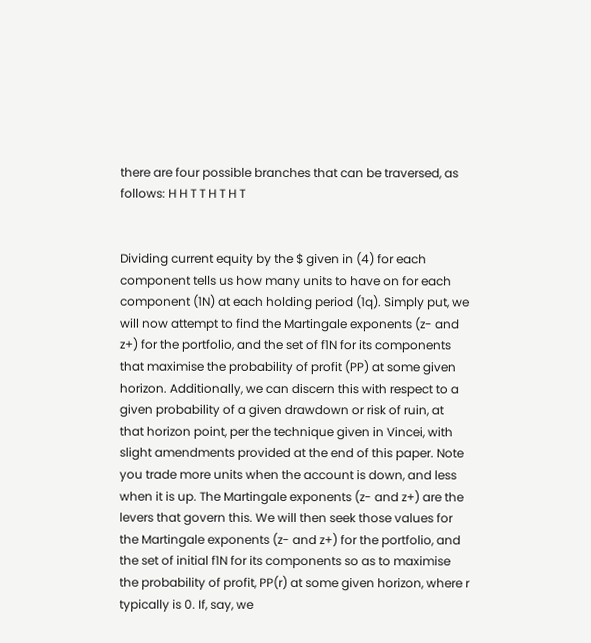there are four possible branches that can be traversed, as follows: H H T T H T H T


Dividing current equity by the $ given in (4) for each component tells us how many units to have on for each component (1N) at each holding period (1q). Simply put, we will now attempt to find the Martingale exponents (z- and z+) for the portfolio, and the set of f1N for its components that maximise the probability of profit (PP) at some given horizon. Additionally, we can discern this with respect to a given probability of a given drawdown or risk of ruin, at that horizon point, per the technique given in Vincei, with slight amendments provided at the end of this paper. Note you trade more units when the account is down, and less when it is up. The Martingale exponents (z- and z+) are the levers that govern this. We will then seek those values for the Martingale exponents (z- and z+) for the portfolio, and the set of initial f1N for its components so as to maximise the probability of profit, PP(r) at some given horizon, where r typically is 0. If, say, we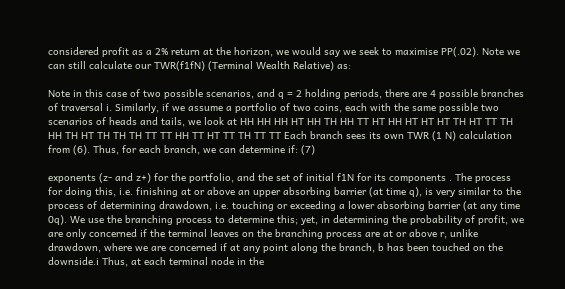considered profit as a 2% return at the horizon, we would say we seek to maximise PP(.02). Note we can still calculate our TWR(f1fN) (Terminal Wealth Relative) as:

Note in this case of two possible scenarios, and q = 2 holding periods, there are 4 possible branches of traversal i. Similarly, if we assume a portfolio of two coins, each with the same possible two scenarios of heads and tails, we look at HH HH HH HT HH TH HH TT HT HH HT HT HT TH HT TT TH HH TH HT TH TH TH TT TT HH TT HT TT TH TT TT Each branch sees its own TWR (1 N) calculation from (6). Thus, for each branch, we can determine if: (7)

exponents (z- and z+) for the portfolio, and the set of initial f1N for its components . The process for doing this, i.e. finishing at or above an upper absorbing barrier (at time q), is very similar to the process of determining drawdown, i.e. touching or exceeding a lower absorbing barrier (at any time 0q). We use the branching process to determine this; yet, in determining the probability of profit, we are only concerned if the terminal leaves on the branching process are at or above r, unlike drawdown, where we are concerned if at any point along the branch, b has been touched on the downside.i Thus, at each terminal node in the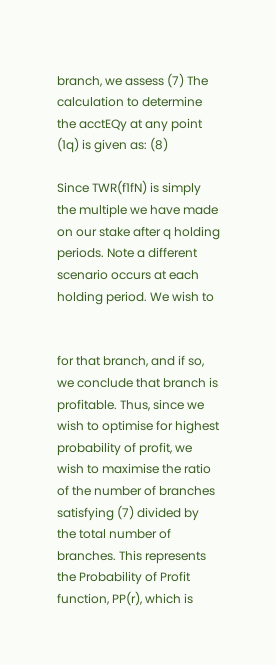branch, we assess (7) The calculation to determine the acctEQy at any point (1q) is given as: (8)

Since TWR(f1fN) is simply the multiple we have made on our stake after q holding periods. Note a different scenario occurs at each holding period. We wish to


for that branch, and if so, we conclude that branch is profitable. Thus, since we wish to optimise for highest probability of profit, we wish to maximise the ratio of the number of branches satisfying (7) divided by the total number of branches. This represents the Probability of Profit function, PP(r), which is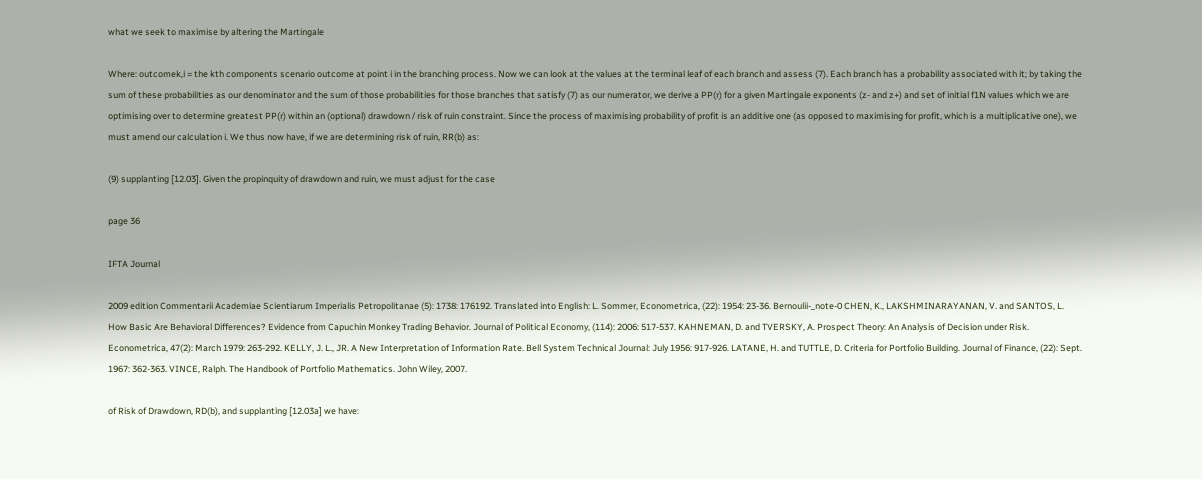what we seek to maximise by altering the Martingale

Where: outcomek,i = the kth components scenario outcome at point i in the branching process. Now we can look at the values at the terminal leaf of each branch and assess (7). Each branch has a probability associated with it; by taking the sum of these probabilities as our denominator and the sum of those probabilities for those branches that satisfy (7) as our numerator, we derive a PP(r) for a given Martingale exponents (z- and z+) and set of initial f1N values which we are optimising over to determine greatest PP(r) within an (optional) drawdown / risk of ruin constraint. Since the process of maximising probability of profit is an additive one (as opposed to maximising for profit, which is a multiplicative one), we must amend our calculation i. We thus now have, if we are determining risk of ruin, RR(b) as:

(9) supplanting [12.03]. Given the propinquity of drawdown and ruin, we must adjust for the case

page 36

IFTA Journal

2009 edition Commentarii Academiae Scientiarum Imperialis Petropolitanae (5): 1738: 176192. Translated into English: L. Sommer, Econometrica, (22): 1954: 23-36. Bernoulii-_note-0 CHEN, K., LAKSHMINARAYANAN, V. and SANTOS, L. How Basic Are Behavioral Differences? Evidence from Capuchin Monkey Trading Behavior. Journal of Political Economy, (114): 2006: 517-537. KAHNEMAN, D. and TVERSKY, A. Prospect Theory: An Analysis of Decision under Risk. Econometrica, 47(2): March 1979: 263-292. KELLY, J. L., JR. A New Interpretation of Information Rate. Bell System Technical Journal: July 1956: 917-926. LATANE, H. and TUTTLE, D. Criteria for Portfolio Building. Journal of Finance, (22): Sept. 1967: 362-363. VINCE, Ralph. The Handbook of Portfolio Mathematics. John Wiley, 2007.

of Risk of Drawdown, RD(b), and supplanting [12.03a] we have: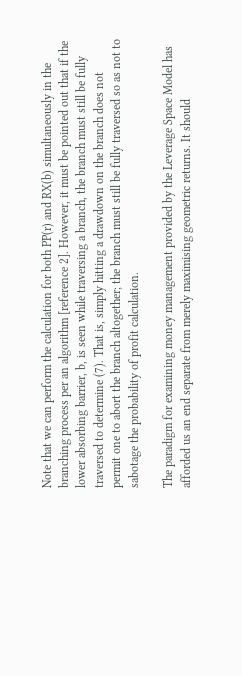Note that we can perform the calculation for both PP(r) and RX(b) simultaneously in the branching process per an algorithm [reference 2]. However, it must be pointed out that if the lower absorbing barrier, b, is seen while traversing a branch, the branch must still be fully traversed to determine (7). That is, simply hitting a drawdown on the branch does not permit one to abort the branch altogether; the branch must still be fully traversed so as not to sabotage the probability of profit calculation.

The paradigm for examining money management provided by the Leverage Space Model has afforded us an end separate from merely maximising geometric returns. It should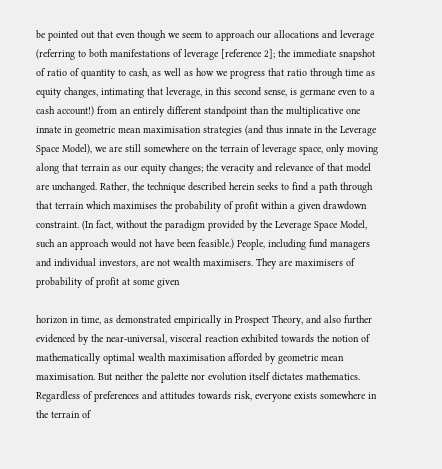be pointed out that even though we seem to approach our allocations and leverage (referring to both manifestations of leverage [reference 2]; the immediate snapshot of ratio of quantity to cash, as well as how we progress that ratio through time as equity changes, intimating that leverage, in this second sense, is germane even to a cash account!) from an entirely different standpoint than the multiplicative one innate in geometric mean maximisation strategies (and thus innate in the Leverage Space Model), we are still somewhere on the terrain of leverage space, only moving along that terrain as our equity changes; the veracity and relevance of that model are unchanged. Rather, the technique described herein seeks to find a path through that terrain which maximises the probability of profit within a given drawdown constraint. (In fact, without the paradigm provided by the Leverage Space Model, such an approach would not have been feasible.) People, including fund managers and individual investors, are not wealth maximisers. They are maximisers of probability of profit at some given

horizon in time, as demonstrated empirically in Prospect Theory, and also further evidenced by the near-universal, visceral reaction exhibited towards the notion of mathematically optimal wealth maximisation afforded by geometric mean maximisation. But neither the palette nor evolution itself dictates mathematics. Regardless of preferences and attitudes towards risk, everyone exists somewhere in the terrain of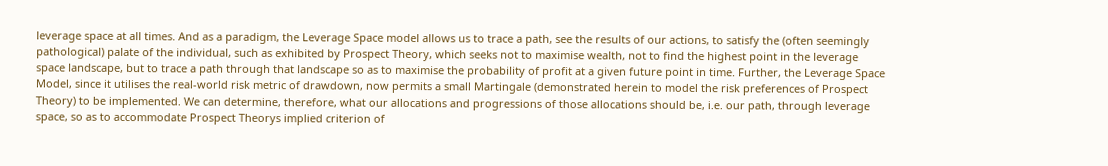leverage space at all times. And as a paradigm, the Leverage Space model allows us to trace a path, see the results of our actions, to satisfy the (often seemingly pathological) palate of the individual, such as exhibited by Prospect Theory, which seeks not to maximise wealth, not to find the highest point in the leverage space landscape, but to trace a path through that landscape so as to maximise the probability of profit at a given future point in time. Further, the Leverage Space Model, since it utilises the real-world risk metric of drawdown, now permits a small Martingale (demonstrated herein to model the risk preferences of Prospect Theory) to be implemented. We can determine, therefore, what our allocations and progressions of those allocations should be, i.e. our path, through leverage space, so as to accommodate Prospect Theorys implied criterion of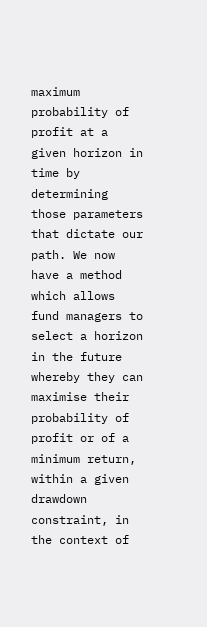maximum probability of profit at a given horizon in time by determining those parameters that dictate our path. We now have a method which allows fund managers to select a horizon in the future whereby they can maximise their probability of profit or of a minimum return, within a given drawdown constraint, in the context of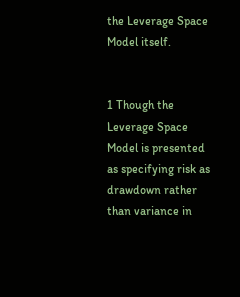the Leverage Space Model itself.


1 Though the Leverage Space Model is presented as specifying risk as drawdown rather than variance in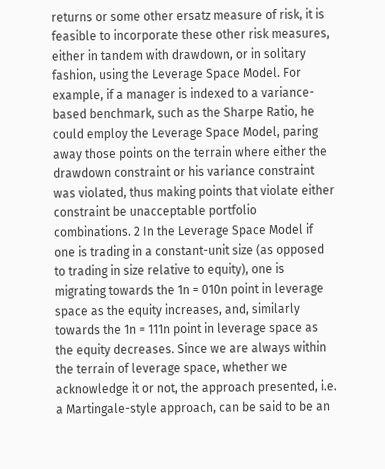returns or some other ersatz measure of risk, it is feasible to incorporate these other risk measures, either in tandem with drawdown, or in solitary fashion, using the Leverage Space Model. For example, if a manager is indexed to a variance-based benchmark, such as the Sharpe Ratio, he could employ the Leverage Space Model, paring away those points on the terrain where either the drawdown constraint or his variance constraint was violated, thus making points that violate either constraint be unacceptable portfolio combinations. 2 In the Leverage Space Model if one is trading in a constant-unit size (as opposed to trading in size relative to equity), one is migrating towards the 1n = 010n point in leverage space as the equity increases, and, similarly towards the 1n = 111n point in leverage space as the equity decreases. Since we are always within the terrain of leverage space, whether we acknowledge it or not, the approach presented, i.e. a Martingale-style approach, can be said to be an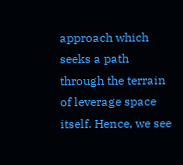approach which seeks a path through the terrain of leverage space itself. Hence, we see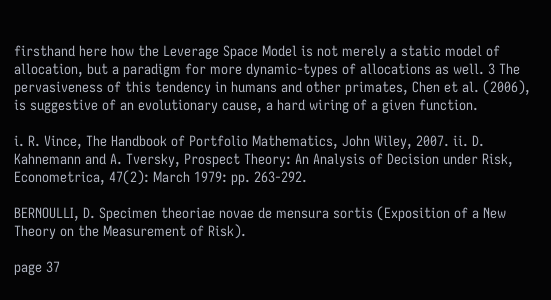firsthand here how the Leverage Space Model is not merely a static model of allocation, but a paradigm for more dynamic-types of allocations as well. 3 The pervasiveness of this tendency in humans and other primates, Chen et al. (2006), is suggestive of an evolutionary cause, a hard wiring of a given function.

i. R. Vince, The Handbook of Portfolio Mathematics, John Wiley, 2007. ii. D. Kahnemann and A. Tversky, Prospect Theory: An Analysis of Decision under Risk, Econometrica, 47(2): March 1979: pp. 263-292.

BERNOULLI, D. Specimen theoriae novae de mensura sortis (Exposition of a New Theory on the Measurement of Risk).

page 37